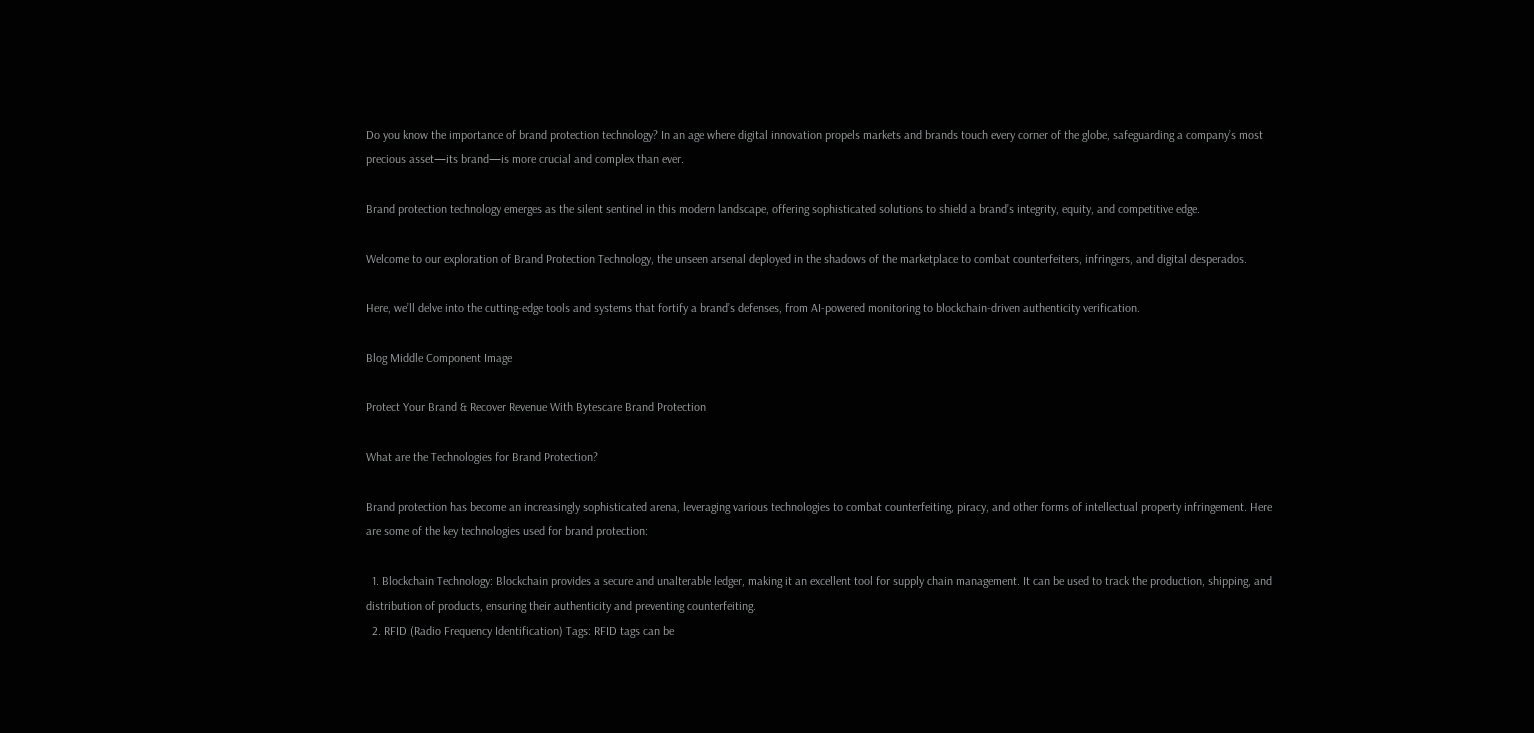Do you know the importance of brand protection technology? In an age where digital innovation propels markets and brands touch every corner of the globe, safeguarding a company’s most precious asset—its brand—is more crucial and complex than ever.

Brand protection technology emerges as the silent sentinel in this modern landscape, offering sophisticated solutions to shield a brand’s integrity, equity, and competitive edge.

Welcome to our exploration of Brand Protection Technology, the unseen arsenal deployed in the shadows of the marketplace to combat counterfeiters, infringers, and digital desperados.

Here, we’ll delve into the cutting-edge tools and systems that fortify a brand’s defenses, from AI-powered monitoring to blockchain-driven authenticity verification.

Blog Middle Component Image

Protect Your Brand & Recover Revenue With Bytescare Brand Protection

What are the Technologies for Brand Protection?

Brand protection has become an increasingly sophisticated arena, leveraging various technologies to combat counterfeiting, piracy, and other forms of intellectual property infringement. Here are some of the key technologies used for brand protection:

  1. Blockchain Technology: Blockchain provides a secure and unalterable ledger, making it an excellent tool for supply chain management. It can be used to track the production, shipping, and distribution of products, ensuring their authenticity and preventing counterfeiting.
  2. RFID (Radio Frequency Identification) Tags: RFID tags can be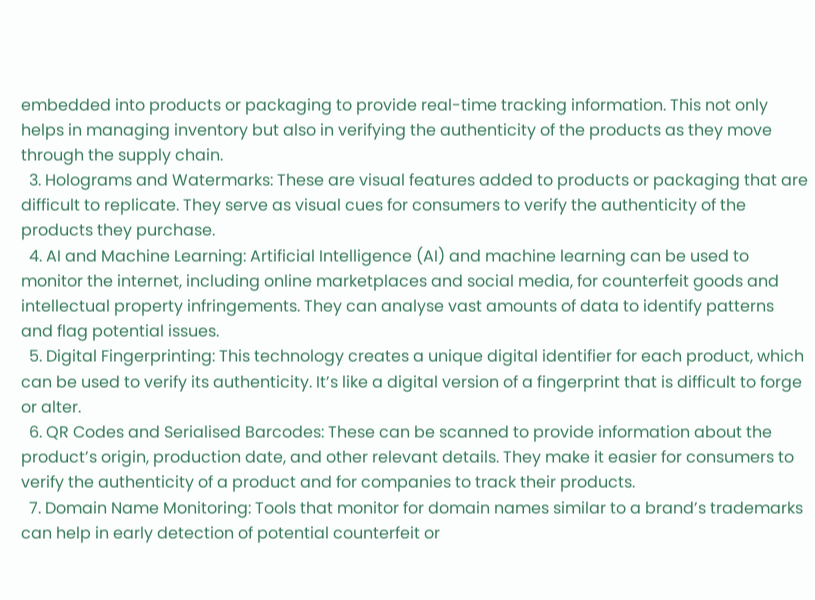embedded into products or packaging to provide real-time tracking information. This not only helps in managing inventory but also in verifying the authenticity of the products as they move through the supply chain.
  3. Holograms and Watermarks: These are visual features added to products or packaging that are difficult to replicate. They serve as visual cues for consumers to verify the authenticity of the products they purchase.
  4. AI and Machine Learning: Artificial Intelligence (AI) and machine learning can be used to monitor the internet, including online marketplaces and social media, for counterfeit goods and intellectual property infringements. They can analyse vast amounts of data to identify patterns and flag potential issues.
  5. Digital Fingerprinting: This technology creates a unique digital identifier for each product, which can be used to verify its authenticity. It’s like a digital version of a fingerprint that is difficult to forge or alter.
  6. QR Codes and Serialised Barcodes: These can be scanned to provide information about the product’s origin, production date, and other relevant details. They make it easier for consumers to verify the authenticity of a product and for companies to track their products.
  7. Domain Name Monitoring: Tools that monitor for domain names similar to a brand’s trademarks can help in early detection of potential counterfeit or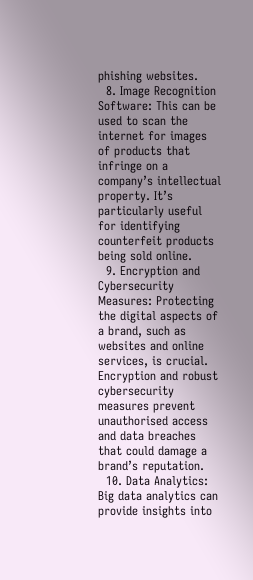phishing websites.
  8. Image Recognition Software: This can be used to scan the internet for images of products that infringe on a company’s intellectual property. It’s particularly useful for identifying counterfeit products being sold online.
  9. Encryption and Cybersecurity Measures: Protecting the digital aspects of a brand, such as websites and online services, is crucial. Encryption and robust cybersecurity measures prevent unauthorised access and data breaches that could damage a brand’s reputation.
  10. Data Analytics: Big data analytics can provide insights into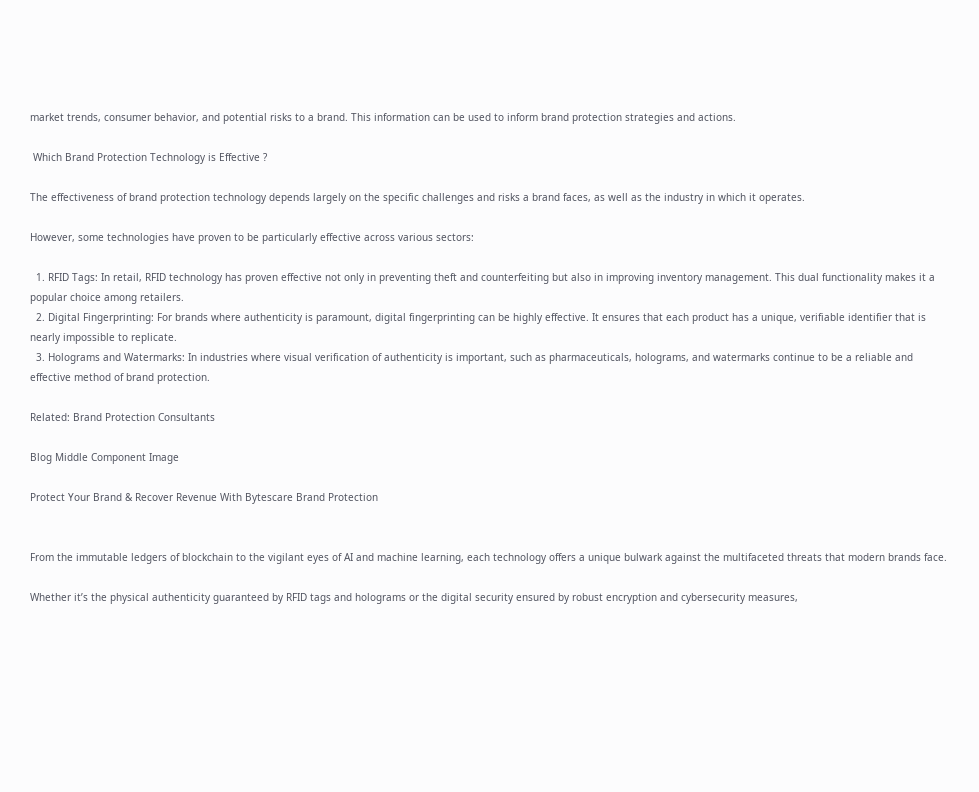market trends, consumer behavior, and potential risks to a brand. This information can be used to inform brand protection strategies and actions.

 Which Brand Protection Technology is Effective ?

The effectiveness of brand protection technology depends largely on the specific challenges and risks a brand faces, as well as the industry in which it operates.

However, some technologies have proven to be particularly effective across various sectors:

  1. RFID Tags: In retail, RFID technology has proven effective not only in preventing theft and counterfeiting but also in improving inventory management. This dual functionality makes it a popular choice among retailers.
  2. Digital Fingerprinting: For brands where authenticity is paramount, digital fingerprinting can be highly effective. It ensures that each product has a unique, verifiable identifier that is nearly impossible to replicate.
  3. Holograms and Watermarks: In industries where visual verification of authenticity is important, such as pharmaceuticals, holograms, and watermarks continue to be a reliable and effective method of brand protection.

Related: Brand Protection Consultants

Blog Middle Component Image

Protect Your Brand & Recover Revenue With Bytescare Brand Protection


From the immutable ledgers of blockchain to the vigilant eyes of AI and machine learning, each technology offers a unique bulwark against the multifaceted threats that modern brands face.

Whether it’s the physical authenticity guaranteed by RFID tags and holograms or the digital security ensured by robust encryption and cybersecurity measures,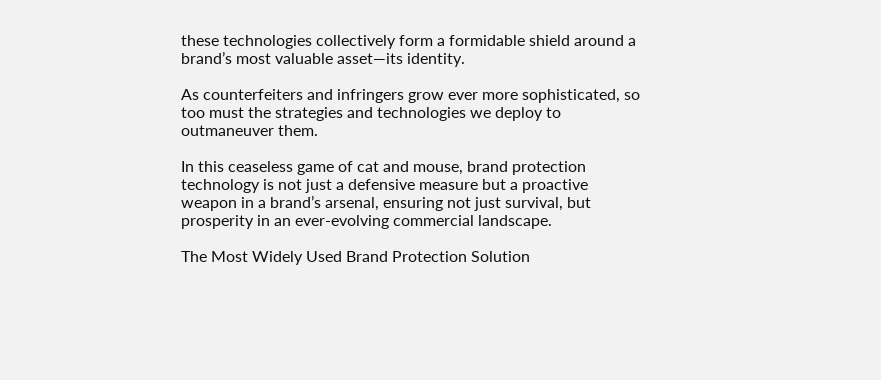these technologies collectively form a formidable shield around a brand’s most valuable asset—its identity.

As counterfeiters and infringers grow ever more sophisticated, so too must the strategies and technologies we deploy to outmaneuver them.

In this ceaseless game of cat and mouse, brand protection technology is not just a defensive measure but a proactive weapon in a brand’s arsenal, ensuring not just survival, but prosperity in an ever-evolving commercial landscape.

The Most Widely Used Brand Protection Solution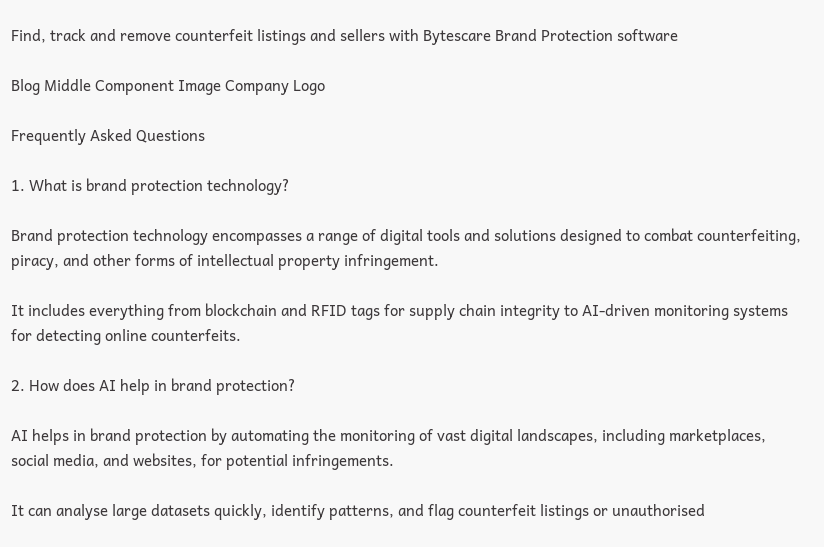Find, track and remove counterfeit listings and sellers with Bytescare Brand Protection software

Blog Middle Component Image Company Logo

Frequently Asked Questions

1. What is brand protection technology?

Brand protection technology encompasses a range of digital tools and solutions designed to combat counterfeiting, piracy, and other forms of intellectual property infringement.

It includes everything from blockchain and RFID tags for supply chain integrity to AI-driven monitoring systems for detecting online counterfeits.

2. How does AI help in brand protection?

AI helps in brand protection by automating the monitoring of vast digital landscapes, including marketplaces, social media, and websites, for potential infringements.

It can analyse large datasets quickly, identify patterns, and flag counterfeit listings or unauthorised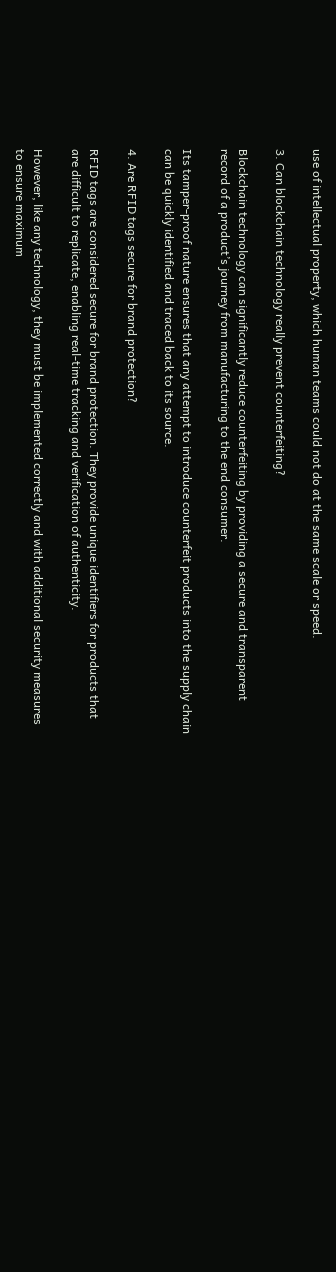use of intellectual property, which human teams could not do at the same scale or speed.

3. Can blockchain technology really prevent counterfeiting?

Blockchain technology can significantly reduce counterfeiting by providing a secure and transparent record of a product’s journey from manufacturing to the end consumer.

Its tamper-proof nature ensures that any attempt to introduce counterfeit products into the supply chain can be quickly identified and traced back to its source.

4. Are RFID tags secure for brand protection?

RFID tags are considered secure for brand protection. They provide unique identifiers for products that are difficult to replicate, enabling real-time tracking and verification of authenticity.

However, like any technology, they must be implemented correctly and with additional security measures to ensure maximum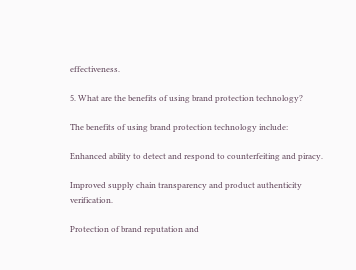effectiveness.

5. What are the benefits of using brand protection technology?

The benefits of using brand protection technology include:

Enhanced ability to detect and respond to counterfeiting and piracy.

Improved supply chain transparency and product authenticity verification.

Protection of brand reputation and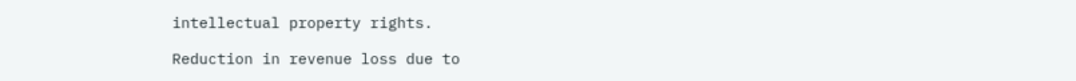intellectual property rights.

Reduction in revenue loss due to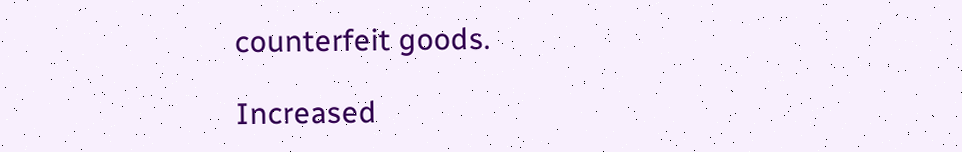counterfeit goods.

Increased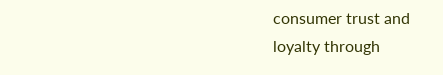consumer trust and loyalty through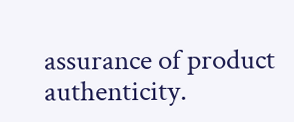assurance of product authenticity.